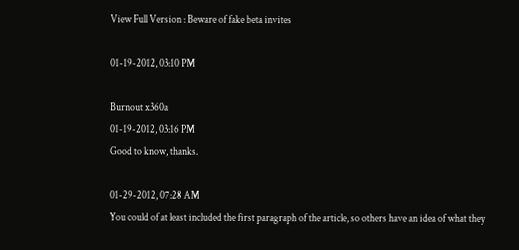View Full Version : Beware of fake beta invites

01-19-2012, 03:10 PM

Burnout x360a
01-19-2012, 03:16 PM
Good to know, thanks.

01-29-2012, 07:28 AM
You could of at least included the first paragraph of the article, so others have an idea of what they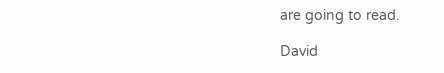are going to read.

David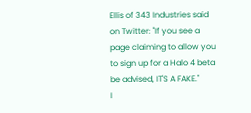Ellis of 343 Industries said on Twitter: "If you see a page claiming to allow you to sign up for a Halo 4 beta be advised, IT'S A FAKE."
I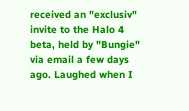received an "exclusiv" invite to the Halo 4 beta, held by "Bungie" via email a few days ago. Laughed when I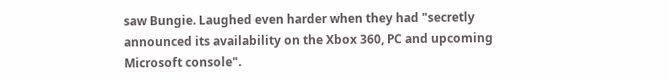saw Bungie. Laughed even harder when they had "secretly announced its availability on the Xbox 360, PC and upcoming Microsoft console".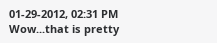01-29-2012, 02:31 PM
Wow...that is pretty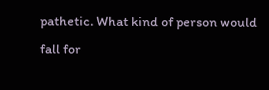pathetic. What kind of person would fall for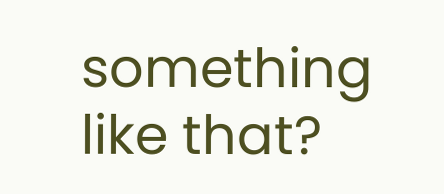something like that?